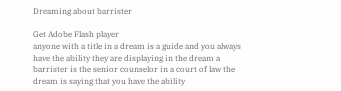Dreaming about barrister

Get Adobe Flash player
anyone with a title in a dream is a guide and you always have the ability they are displaying in the dream a barrister is the senior counselor in a court of law the dream is saying that you have the ability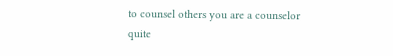to counsel others you are a counselor quite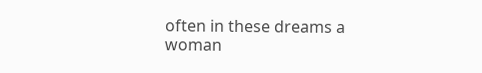often in these dreams a woman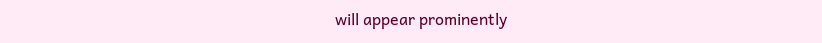will appear prominently